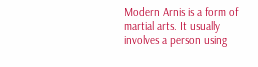Modern Arnis is a form of martial arts. It usually involves a person using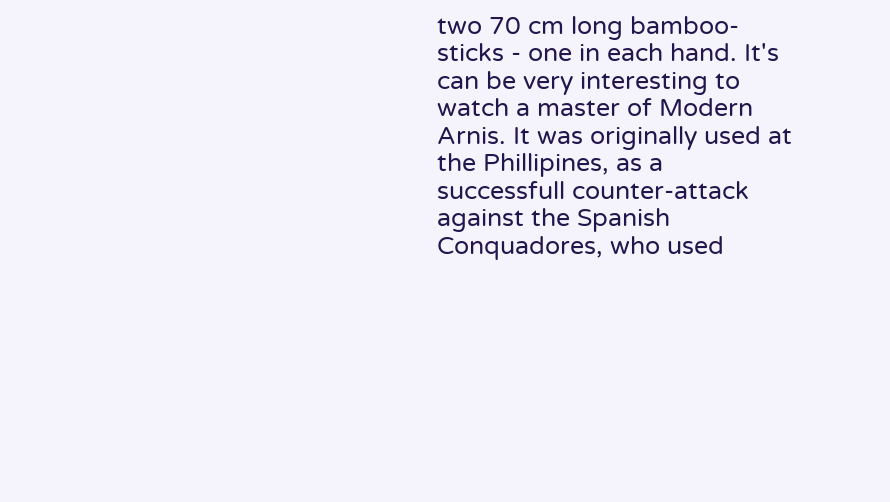two 70 cm long bamboo-sticks - one in each hand. It's can be very interesting to watch a master of Modern Arnis. It was originally used at the Phillipines, as a successfull counter-attack against the Spanish Conquadores, who used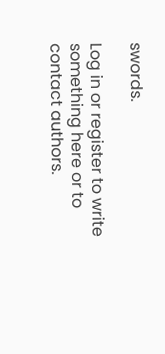swords.

Log in or register to write something here or to contact authors.